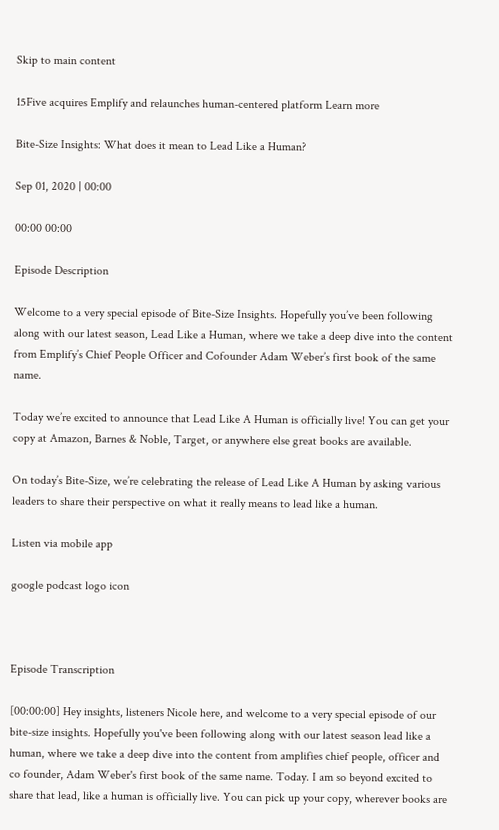Skip to main content

15Five acquires Emplify and relaunches human-centered platform Learn more

Bite-Size Insights: What does it mean to Lead Like a Human?

Sep 01, 2020 | 00:00

00:00 00:00

Episode Description

Welcome to a very special episode of Bite-Size Insights. Hopefully you’ve been following along with our latest season, Lead Like a Human, where we take a deep dive into the content from Emplify’s Chief People Officer and Cofounder Adam Weber’s first book of the same name.

Today we’re excited to announce that Lead Like A Human is officially live! You can get your copy at Amazon, Barnes & Noble, Target, or anywhere else great books are available.

On today’s Bite-Size, we’re celebrating the release of Lead Like A Human by asking various leaders to share their perspective on what it really means to lead like a human.

Listen via mobile app

google podcast logo icon



Episode Transcription

[00:00:00] Hey insights, listeners Nicole here, and welcome to a very special episode of our bite-size insights. Hopefully you've been following along with our latest season lead like a human, where we take a deep dive into the content from amplifies chief people, officer and co founder, Adam Weber's first book of the same name. Today. I am so beyond excited to share that lead, like a human is officially live. You can pick up your copy, wherever books are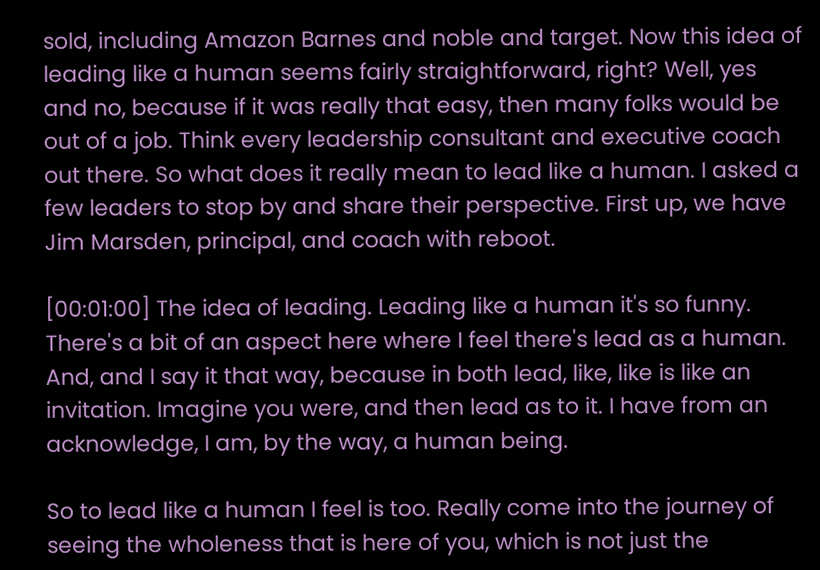sold, including Amazon Barnes and noble and target. Now this idea of leading like a human seems fairly straightforward, right? Well, yes and no, because if it was really that easy, then many folks would be out of a job. Think every leadership consultant and executive coach out there. So what does it really mean to lead like a human. I asked a few leaders to stop by and share their perspective. First up, we have Jim Marsden, principal, and coach with reboot.

[00:01:00] The idea of leading. Leading like a human it's so funny. There's a bit of an aspect here where I feel there's lead as a human. And, and I say it that way, because in both lead, like, like is like an invitation. Imagine you were, and then lead as to it. I have from an acknowledge, I am, by the way, a human being.

So to lead like a human I feel is too. Really come into the journey of seeing the wholeness that is here of you, which is not just the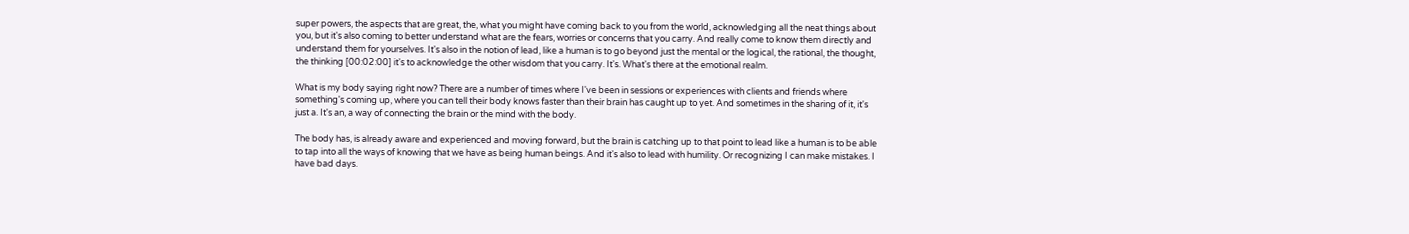super powers, the aspects that are great, the, what you might have coming back to you from the world, acknowledging all the neat things about you, but it's also coming to better understand what are the fears, worries or concerns that you carry. And really come to know them directly and understand them for yourselves. It's also in the notion of lead, like a human is to go beyond just the mental or the logical, the rational, the thought, the thinking [00:02:00] it's to acknowledge the other wisdom that you carry. It's. What's there at the emotional realm.

What is my body saying right now? There are a number of times where I've been in sessions or experiences with clients and friends where something's coming up, where you can tell their body knows faster than their brain has caught up to yet. And sometimes in the sharing of it, it's just a. It's an, a way of connecting the brain or the mind with the body.

The body has, is already aware and experienced and moving forward, but the brain is catching up to that point to lead like a human is to be able to tap into all the ways of knowing that we have as being human beings. And it's also to lead with humility. Or recognizing I can make mistakes. I have bad days.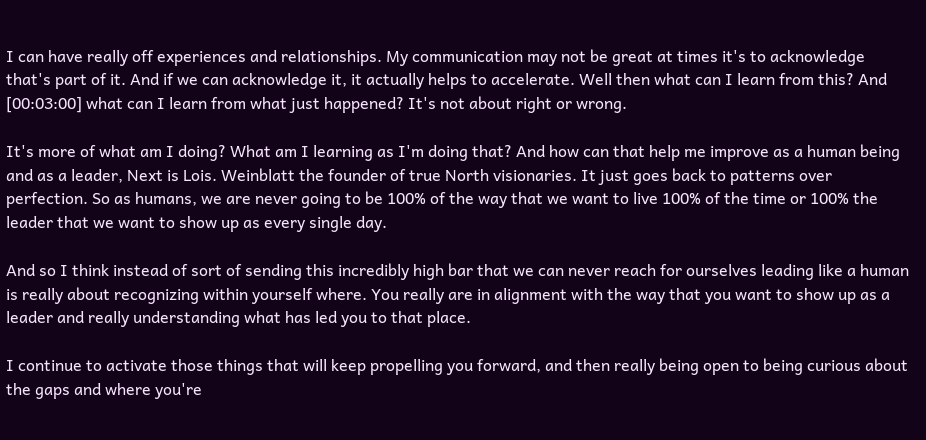I can have really off experiences and relationships. My communication may not be great at times it's to acknowledge that's part of it. And if we can acknowledge it, it actually helps to accelerate. Well then what can I learn from this? And [00:03:00] what can I learn from what just happened? It's not about right or wrong.

It's more of what am I doing? What am I learning as I'm doing that? And how can that help me improve as a human being and as a leader, Next is Lois. Weinblatt the founder of true North visionaries. It just goes back to patterns over perfection. So as humans, we are never going to be 100% of the way that we want to live 100% of the time or 100% the leader that we want to show up as every single day.

And so I think instead of sort of sending this incredibly high bar that we can never reach for ourselves leading like a human is really about recognizing within yourself where. You really are in alignment with the way that you want to show up as a leader and really understanding what has led you to that place.

I continue to activate those things that will keep propelling you forward, and then really being open to being curious about the gaps and where you're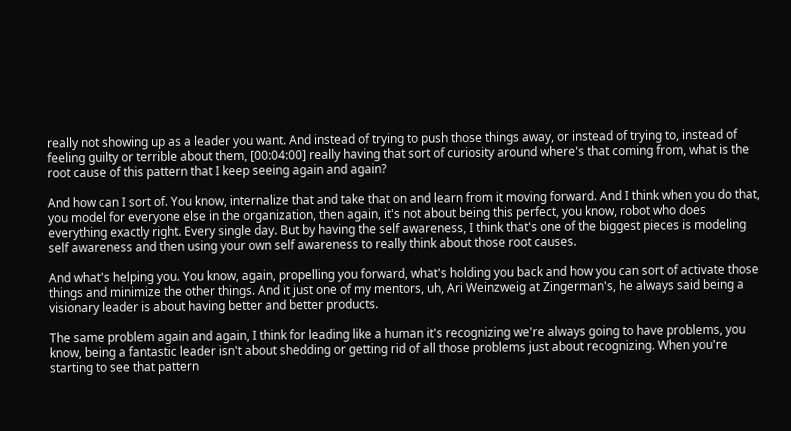really not showing up as a leader you want. And instead of trying to push those things away, or instead of trying to, instead of feeling guilty or terrible about them, [00:04:00] really having that sort of curiosity around where's that coming from, what is the root cause of this pattern that I keep seeing again and again?

And how can I sort of. You know, internalize that and take that on and learn from it moving forward. And I think when you do that, you model for everyone else in the organization, then again, it's not about being this perfect, you know, robot who does everything exactly right. Every single day. But by having the self awareness, I think that's one of the biggest pieces is modeling self awareness and then using your own self awareness to really think about those root causes.

And what's helping you. You know, again, propelling you forward, what's holding you back and how you can sort of activate those things and minimize the other things. And it just one of my mentors, uh, Ari Weinzweig at Zingerman's, he always said being a visionary leader is about having better and better products.

The same problem again and again, I think for leading like a human it's recognizing we're always going to have problems, you know, being a fantastic leader isn't about shedding or getting rid of all those problems just about recognizing. When you're starting to see that pattern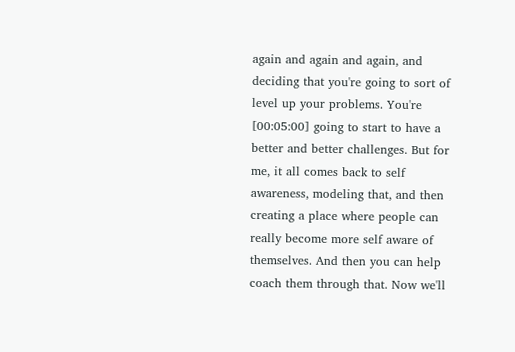again and again and again, and deciding that you're going to sort of level up your problems. You're [00:05:00] going to start to have a better and better challenges. But for me, it all comes back to self awareness, modeling that, and then creating a place where people can really become more self aware of themselves. And then you can help coach them through that. Now we'll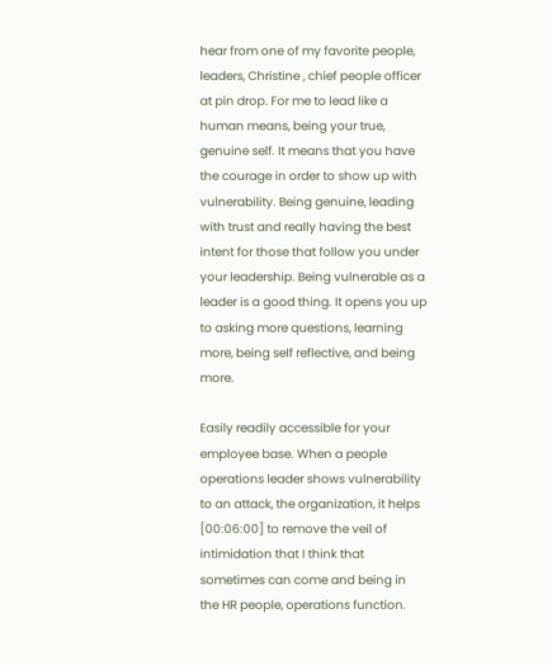hear from one of my favorite people, leaders, Christine , chief people officer at pin drop. For me to lead like a human means, being your true, genuine self. It means that you have the courage in order to show up with vulnerability. Being genuine, leading with trust and really having the best intent for those that follow you under your leadership. Being vulnerable as a leader is a good thing. It opens you up to asking more questions, learning more, being self reflective, and being more.

Easily readily accessible for your employee base. When a people operations leader shows vulnerability to an attack, the organization, it helps [00:06:00] to remove the veil of intimidation that I think that sometimes can come and being in the HR people, operations function.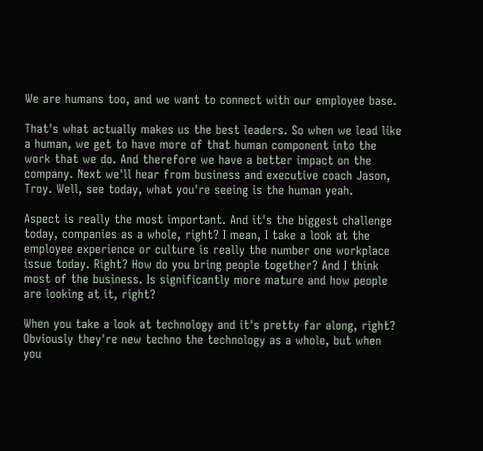We are humans too, and we want to connect with our employee base.

That's what actually makes us the best leaders. So when we lead like a human, we get to have more of that human component into the work that we do. And therefore we have a better impact on the company. Next we'll hear from business and executive coach Jason, Troy. Well, see today, what you're seeing is the human yeah.

Aspect is really the most important. And it's the biggest challenge today, companies as a whole, right? I mean, I take a look at the employee experience or culture is really the number one workplace issue today. Right? How do you bring people together? And I think most of the business. Is significantly more mature and how people are looking at it, right?

When you take a look at technology and it's pretty far along, right? Obviously they're new techno the technology as a whole, but when you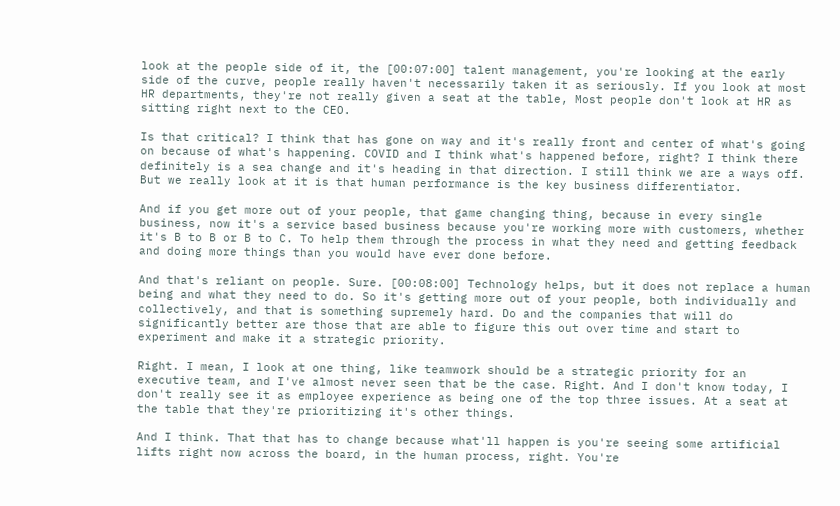look at the people side of it, the [00:07:00] talent management, you're looking at the early side of the curve, people really haven't necessarily taken it as seriously. If you look at most HR departments, they're not really given a seat at the table, Most people don't look at HR as sitting right next to the CEO.

Is that critical? I think that has gone on way and it's really front and center of what's going on because of what's happening. COVID and I think what's happened before, right? I think there definitely is a sea change and it's heading in that direction. I still think we are a ways off. But we really look at it is that human performance is the key business differentiator.

And if you get more out of your people, that game changing thing, because in every single business, now it's a service based business because you're working more with customers, whether it's B to B or B to C. To help them through the process in what they need and getting feedback and doing more things than you would have ever done before.

And that's reliant on people. Sure. [00:08:00] Technology helps, but it does not replace a human being and what they need to do. So it's getting more out of your people, both individually and collectively, and that is something supremely hard. Do and the companies that will do significantly better are those that are able to figure this out over time and start to experiment and make it a strategic priority.

Right. I mean, I look at one thing, like teamwork should be a strategic priority for an executive team, and I've almost never seen that be the case. Right. And I don't know today, I don't really see it as employee experience as being one of the top three issues. At a seat at the table that they're prioritizing it's other things.

And I think. That that has to change because what'll happen is you're seeing some artificial lifts right now across the board, in the human process, right. You're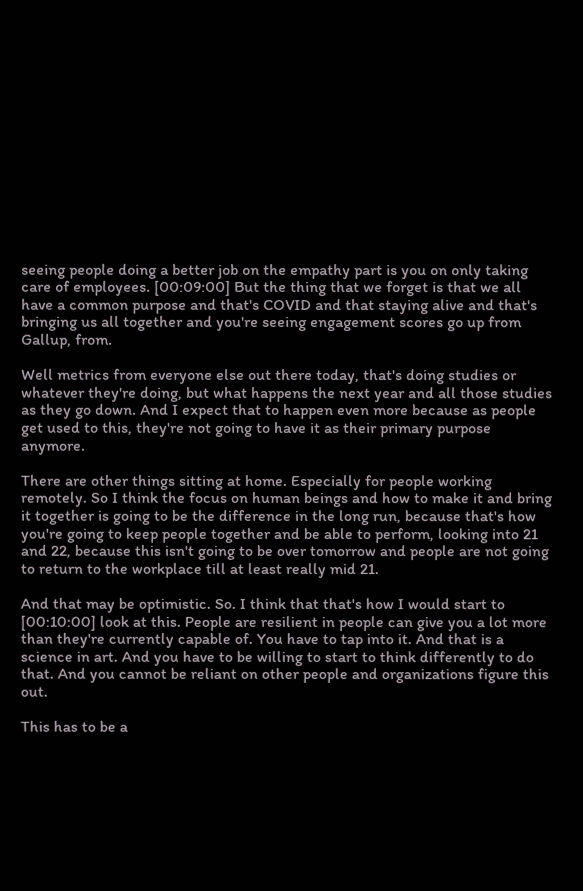seeing people doing a better job on the empathy part is you on only taking care of employees. [00:09:00] But the thing that we forget is that we all have a common purpose and that's COVID and that staying alive and that's bringing us all together and you're seeing engagement scores go up from Gallup, from.

Well metrics from everyone else out there today, that's doing studies or whatever they're doing, but what happens the next year and all those studies as they go down. And I expect that to happen even more because as people get used to this, they're not going to have it as their primary purpose anymore.

There are other things sitting at home. Especially for people working remotely. So I think the focus on human beings and how to make it and bring it together is going to be the difference in the long run, because that's how you're going to keep people together and be able to perform, looking into 21 and 22, because this isn't going to be over tomorrow and people are not going to return to the workplace till at least really mid 21.

And that may be optimistic. So. I think that that's how I would start to [00:10:00] look at this. People are resilient in people can give you a lot more than they're currently capable of. You have to tap into it. And that is a science in art. And you have to be willing to start to think differently to do that. And you cannot be reliant on other people and organizations figure this out.

This has to be a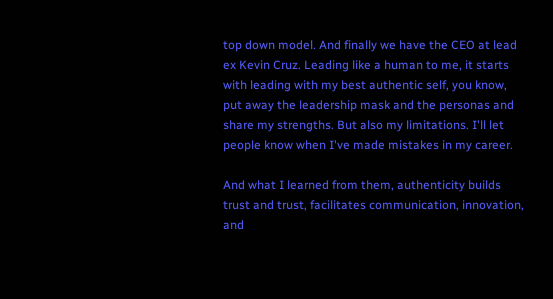top down model. And finally we have the CEO at lead ex Kevin Cruz. Leading like a human to me, it starts with leading with my best authentic self, you know, put away the leadership mask and the personas and share my strengths. But also my limitations. I'll let people know when I've made mistakes in my career.

And what I learned from them, authenticity builds trust and trust, facilitates communication, innovation, and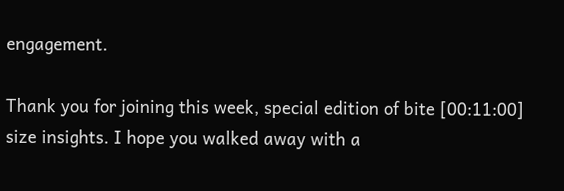engagement.

Thank you for joining this week, special edition of bite [00:11:00] size insights. I hope you walked away with a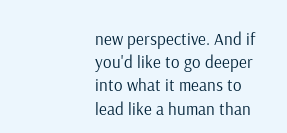new perspective. And if you'd like to go deeper into what it means to lead like a human than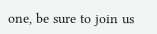one, be sure to join us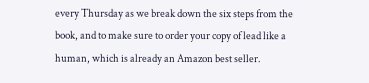every Thursday as we break down the six steps from the book, and to make sure to order your copy of lead like a human, which is already an Amazon best seller.